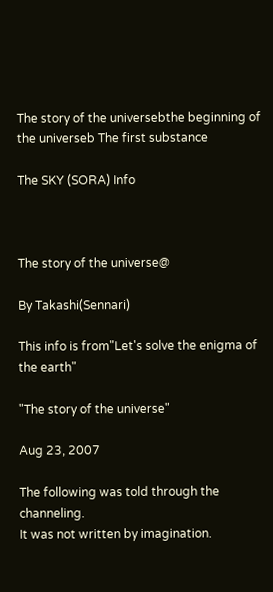The story of the universebthe beginning of the universeb The first substance

The SKY (SORA) Info



The story of the universe@

By Takashi(Sennari)

This info is from"Let's solve the enigma of the earth"

"The story of the universe"

Aug 23, 2007

The following was told through the channeling.
It was not written by imagination.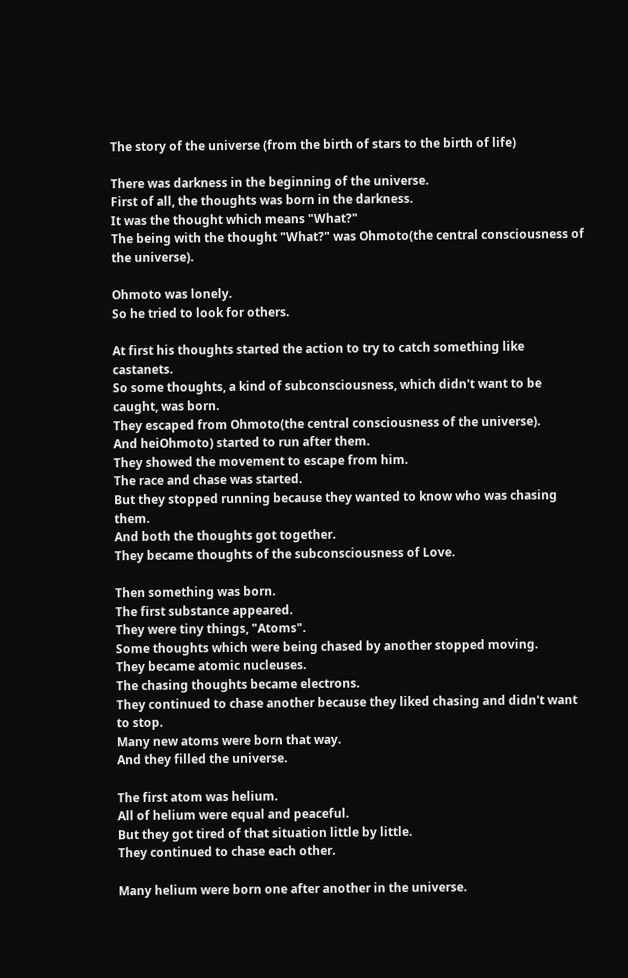The story of the universe (from the birth of stars to the birth of life)

There was darkness in the beginning of the universe.
First of all, the thoughts was born in the darkness.
It was the thought which means "What?"
The being with the thought "What?" was Ohmoto(the central consciousness of the universe).

Ohmoto was lonely.
So he tried to look for others.

At first his thoughts started the action to try to catch something like castanets.
So some thoughts, a kind of subconsciousness, which didn't want to be caught, was born.
They escaped from Ohmoto(the central consciousness of the universe).
And heiOhmoto) started to run after them.
They showed the movement to escape from him.
The race and chase was started.
But they stopped running because they wanted to know who was chasing them.
And both the thoughts got together.
They became thoughts of the subconsciousness of Love.

Then something was born.
The first substance appeared.
They were tiny things, "Atoms".
Some thoughts which were being chased by another stopped moving.
They became atomic nucleuses.
The chasing thoughts became electrons.
They continued to chase another because they liked chasing and didn't want to stop.
Many new atoms were born that way.
And they filled the universe.

The first atom was helium.
All of helium were equal and peaceful.
But they got tired of that situation little by little.
They continued to chase each other.

Many helium were born one after another in the universe.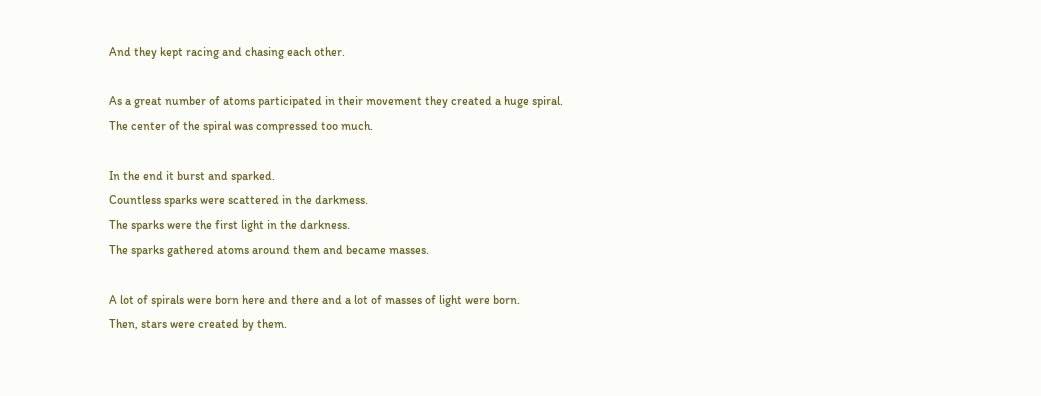And they kept racing and chasing each other.

As a great number of atoms participated in their movement they created a huge spiral.
The center of the spiral was compressed too much.

In the end it burst and sparked.
Countless sparks were scattered in the darkmess.
The sparks were the first light in the darkness.
The sparks gathered atoms around them and became masses.

A lot of spirals were born here and there and a lot of masses of light were born.
Then, stars were created by them.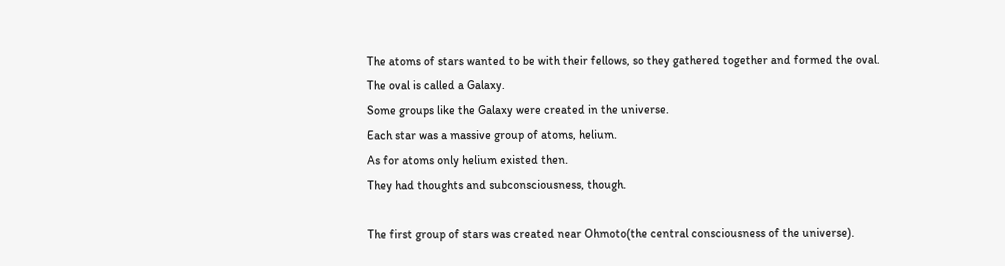The atoms of stars wanted to be with their fellows, so they gathered together and formed the oval.
The oval is called a Galaxy.
Some groups like the Galaxy were created in the universe.
Each star was a massive group of atoms, helium.
As for atoms only helium existed then.
They had thoughts and subconsciousness, though.

The first group of stars was created near Ohmoto(the central consciousness of the universe).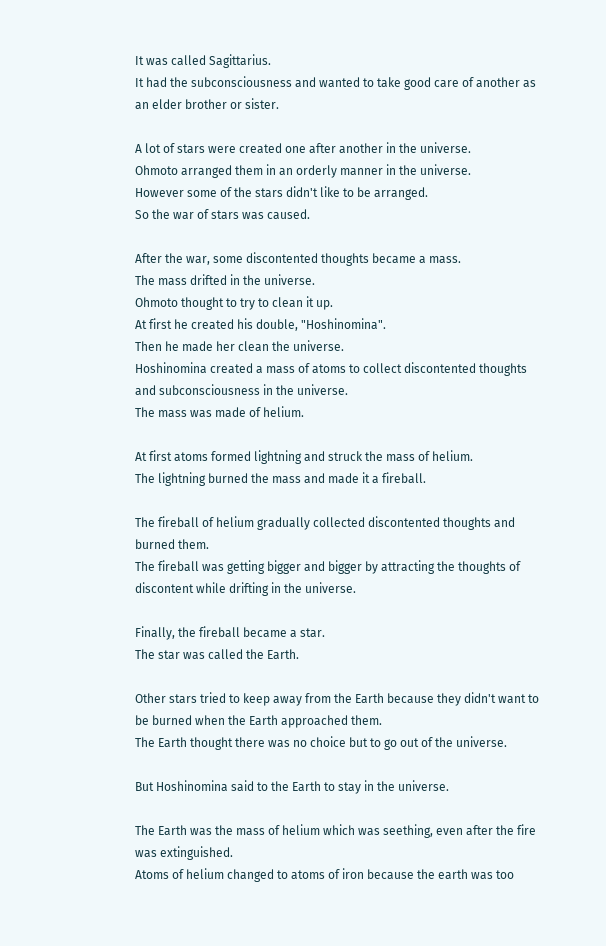It was called Sagittarius.
It had the subconsciousness and wanted to take good care of another as an elder brother or sister.

A lot of stars were created one after another in the universe.
Ohmoto arranged them in an orderly manner in the universe.
However some of the stars didn't like to be arranged.
So the war of stars was caused.

After the war, some discontented thoughts became a mass.
The mass drifted in the universe.
Ohmoto thought to try to clean it up.
At first he created his double, "Hoshinomina".
Then he made her clean the universe.
Hoshinomina created a mass of atoms to collect discontented thoughts and subconsciousness in the universe.
The mass was made of helium.

At first atoms formed lightning and struck the mass of helium.
The lightning burned the mass and made it a fireball.

The fireball of helium gradually collected discontented thoughts and burned them.
The fireball was getting bigger and bigger by attracting the thoughts of discontent while drifting in the universe.

Finally, the fireball became a star.
The star was called the Earth.

Other stars tried to keep away from the Earth because they didn't want to be burned when the Earth approached them.
The Earth thought there was no choice but to go out of the universe.

But Hoshinomina said to the Earth to stay in the universe.

The Earth was the mass of helium which was seething, even after the fire was extinguished.
Atoms of helium changed to atoms of iron because the earth was too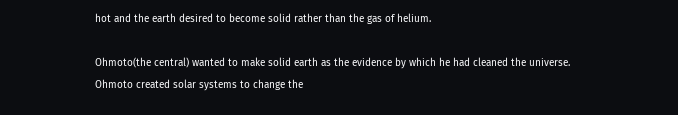hot and the earth desired to become solid rather than the gas of helium.

Ohmoto(the central) wanted to make solid earth as the evidence by which he had cleaned the universe.
Ohmoto created solar systems to change the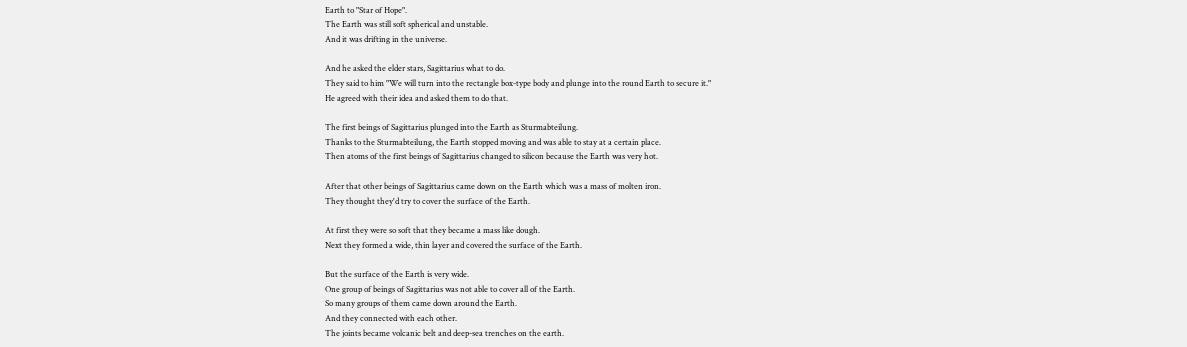Earth to "Star of Hope".
The Earth was still soft spherical and unstable.
And it was drifting in the universe.

And he asked the elder stars, Sagittarius what to do.
They said to him "We will turn into the rectangle box-type body and plunge into the round Earth to secure it."
He agreed with their idea and asked them to do that.

The first beings of Sagittarius plunged into the Earth as Sturmabteilung.
Thanks to the Sturmabteilung, the Earth stopped moving and was able to stay at a certain place.
Then atoms of the first beings of Sagittarius changed to silicon because the Earth was very hot.

After that other beings of Sagittarius came down on the Earth which was a mass of molten iron.
They thought they'd try to cover the surface of the Earth.

At first they were so soft that they became a mass like dough.
Next they formed a wide, thin layer and covered the surface of the Earth.

But the surface of the Earth is very wide.
One group of beings of Sagittarius was not able to cover all of the Earth.
So many groups of them came down around the Earth.
And they connected with each other.
The joints became volcanic belt and deep-sea trenches on the earth.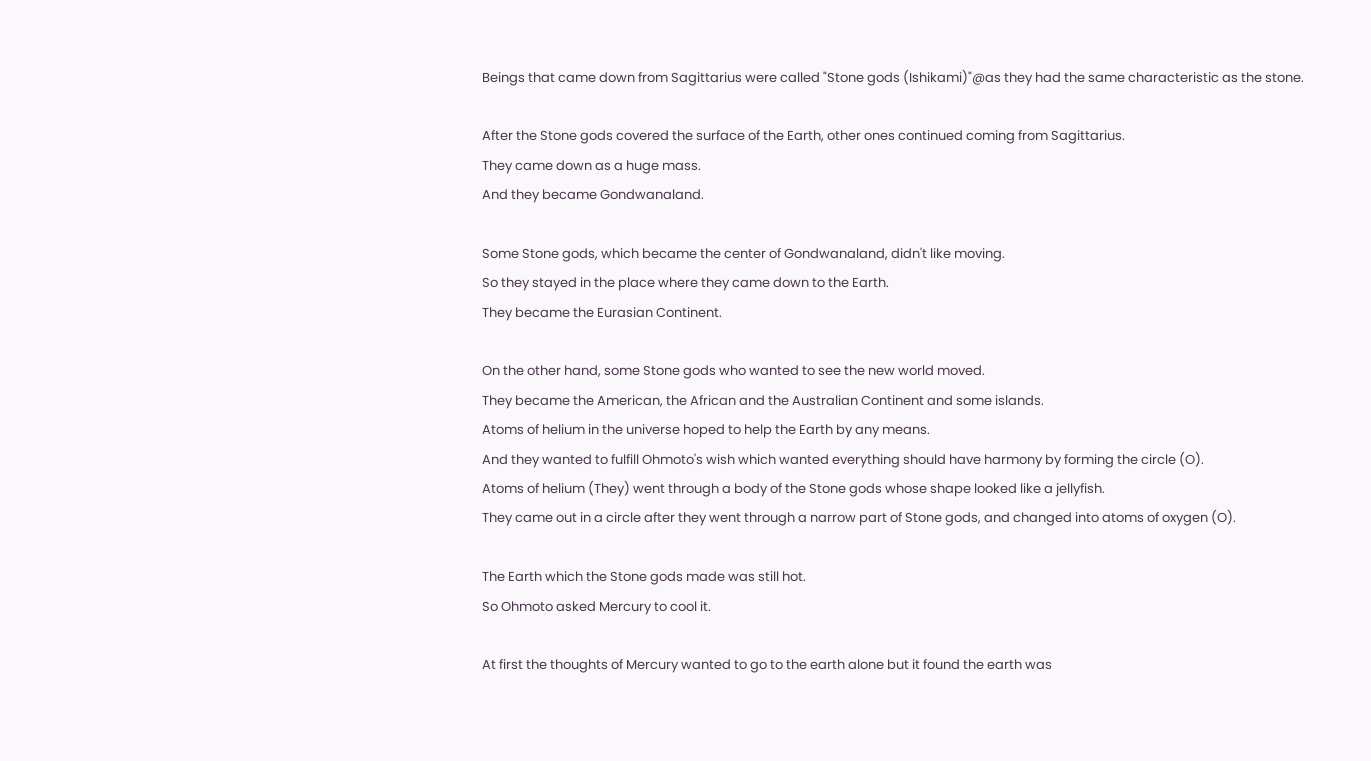Beings that came down from Sagittarius were called "Stone gods (Ishikami)"@as they had the same characteristic as the stone.

After the Stone gods covered the surface of the Earth, other ones continued coming from Sagittarius.
They came down as a huge mass.
And they became Gondwanaland.

Some Stone gods, which became the center of Gondwanaland, didn't like moving.
So they stayed in the place where they came down to the Earth.
They became the Eurasian Continent.

On the other hand, some Stone gods who wanted to see the new world moved.
They became the American, the African and the Australian Continent and some islands.
Atoms of helium in the universe hoped to help the Earth by any means.
And they wanted to fulfill Ohmoto's wish which wanted everything should have harmony by forming the circle (O).
Atoms of helium (They) went through a body of the Stone gods whose shape looked like a jellyfish.
They came out in a circle after they went through a narrow part of Stone gods, and changed into atoms of oxygen (O).

The Earth which the Stone gods made was still hot.
So Ohmoto asked Mercury to cool it.

At first the thoughts of Mercury wanted to go to the earth alone but it found the earth was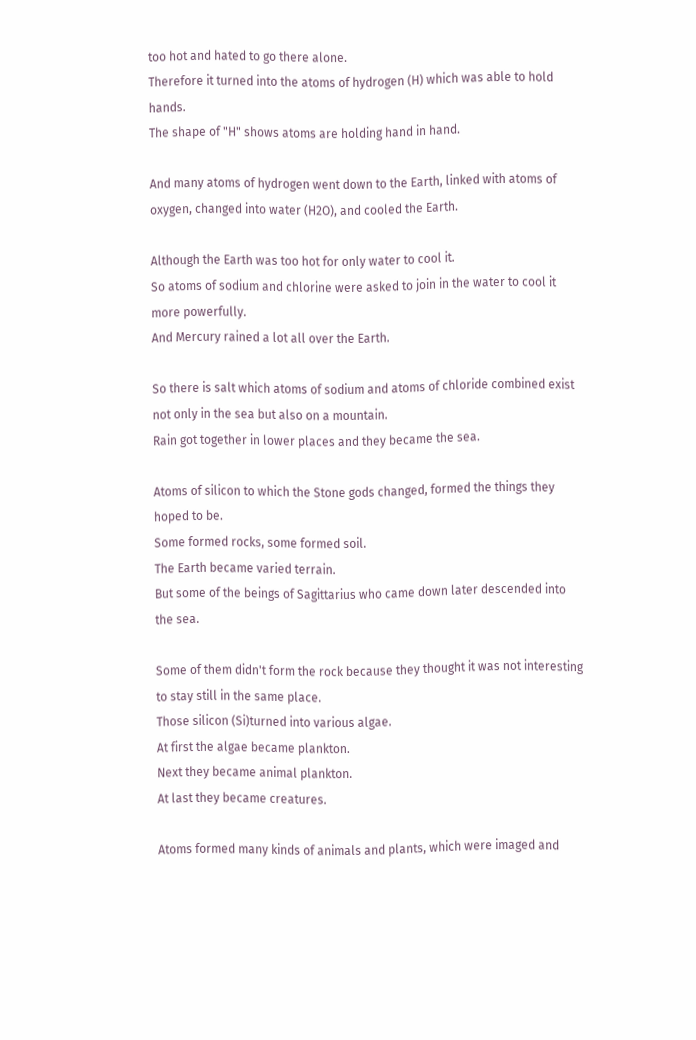too hot and hated to go there alone.
Therefore it turned into the atoms of hydrogen (H) which was able to hold hands.
The shape of "H" shows atoms are holding hand in hand.

And many atoms of hydrogen went down to the Earth, linked with atoms of oxygen, changed into water (H2O), and cooled the Earth.

Although the Earth was too hot for only water to cool it.
So atoms of sodium and chlorine were asked to join in the water to cool it more powerfully.
And Mercury rained a lot all over the Earth.

So there is salt which atoms of sodium and atoms of chloride combined exist not only in the sea but also on a mountain.
Rain got together in lower places and they became the sea.

Atoms of silicon to which the Stone gods changed, formed the things they hoped to be.
Some formed rocks, some formed soil.
The Earth became varied terrain.
But some of the beings of Sagittarius who came down later descended into the sea.

Some of them didn't form the rock because they thought it was not interesting to stay still in the same place.
Those silicon (Si)turned into various algae.
At first the algae became plankton.
Next they became animal plankton.
At last they became creatures.

Atoms formed many kinds of animals and plants, which were imaged and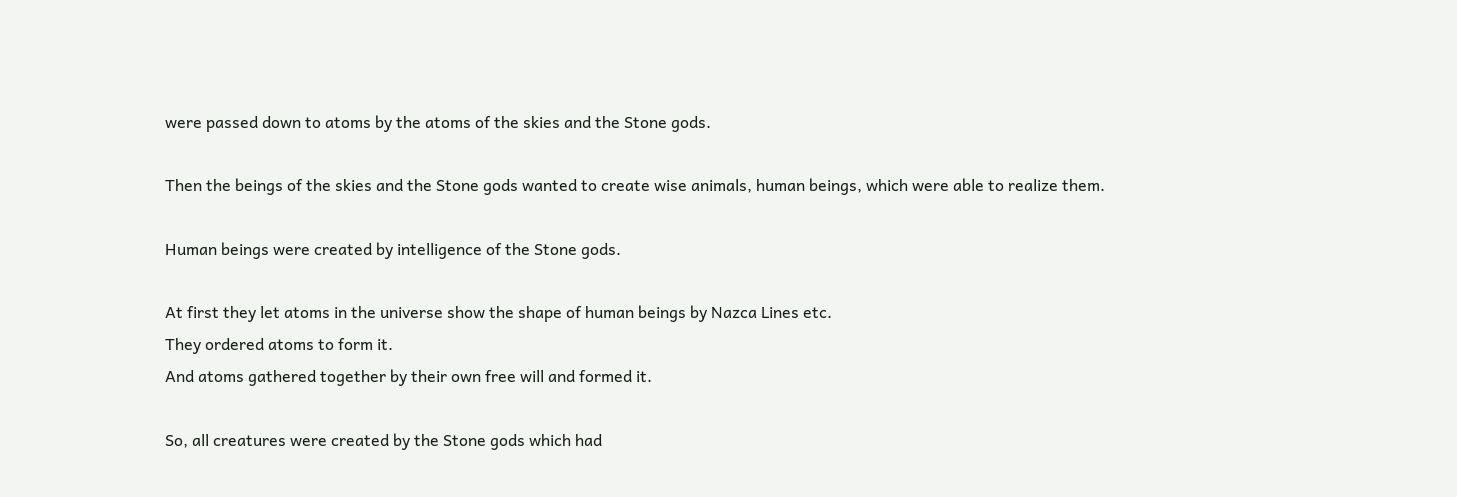were passed down to atoms by the atoms of the skies and the Stone gods.

Then the beings of the skies and the Stone gods wanted to create wise animals, human beings, which were able to realize them.

Human beings were created by intelligence of the Stone gods.

At first they let atoms in the universe show the shape of human beings by Nazca Lines etc.
They ordered atoms to form it.
And atoms gathered together by their own free will and formed it.

So, all creatures were created by the Stone gods which had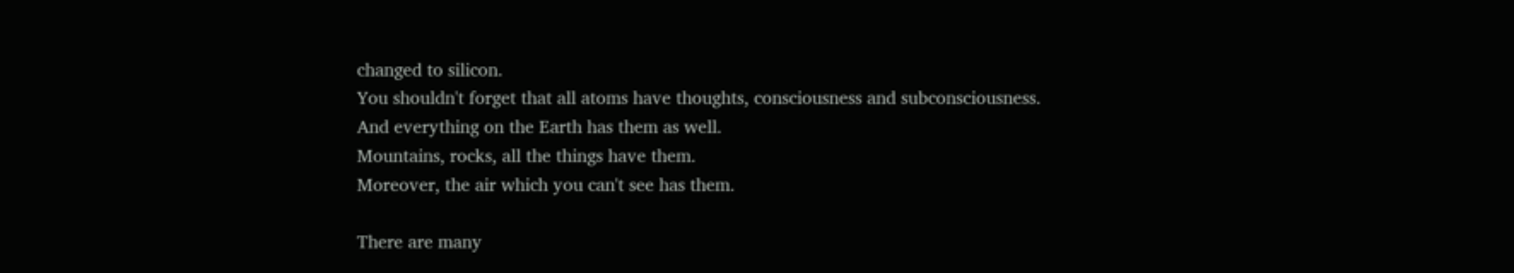changed to silicon.
You shouldn't forget that all atoms have thoughts, consciousness and subconsciousness.
And everything on the Earth has them as well.
Mountains, rocks, all the things have them.
Moreover, the air which you can't see has them.

There are many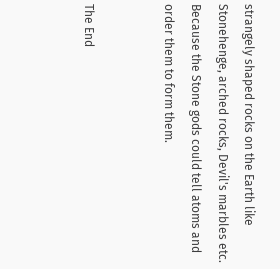strangely shaped rocks on the Earth like Stonehenge, arched rocks, Devil's marbles etc.
Because the Stone gods could tell atoms and order them to form them.


The End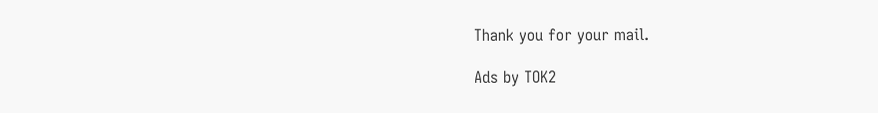Thank you for your mail.

Ads by TOK2